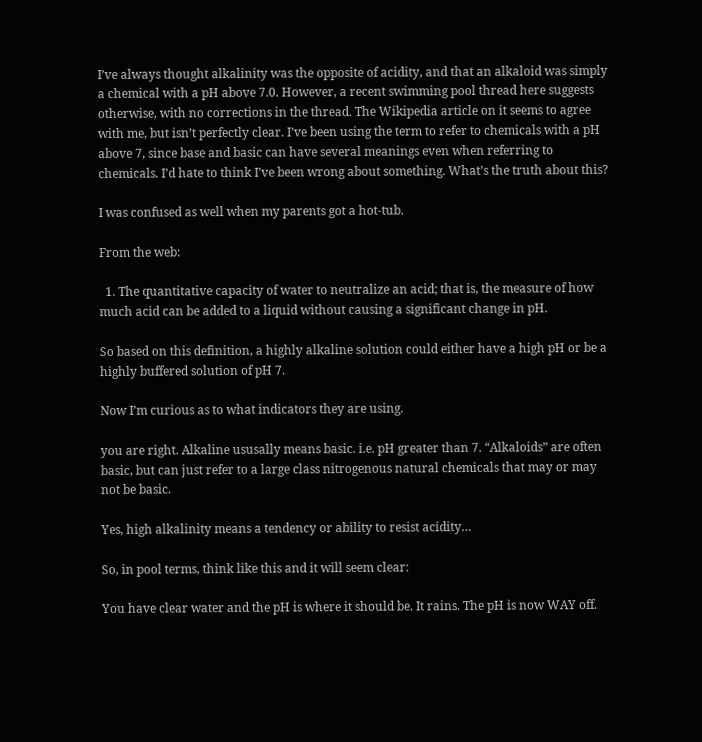I’ve always thought alkalinity was the opposite of acidity, and that an alkaloid was simply a chemical with a pH above 7.0. However, a recent swimming pool thread here suggests otherwise, with no corrections in the thread. The Wikipedia article on it seems to agree with me, but isn’t perfectly clear. I’ve been using the term to refer to chemicals with a pH above 7, since base and basic can have several meanings even when referring to chemicals. I’d hate to think I’ve been wrong about something. What’s the truth about this?

I was confused as well when my parents got a hot-tub.

From the web:

  1. The quantitative capacity of water to neutralize an acid; that is, the measure of how much acid can be added to a liquid without causing a significant change in pH.

So based on this definition, a highly alkaline solution could either have a high pH or be a highly buffered solution of pH 7.

Now I’m curious as to what indicators they are using.

you are right. Alkaline ususally means basic. i.e. pH greater than 7. “Alkaloids” are often basic, but can just refer to a large class nitrogenous natural chemicals that may or may not be basic.

Yes, high alkalinity means a tendency or ability to resist acidity…

So, in pool terms, think like this and it will seem clear:

You have clear water and the pH is where it should be. It rains. The pH is now WAY off.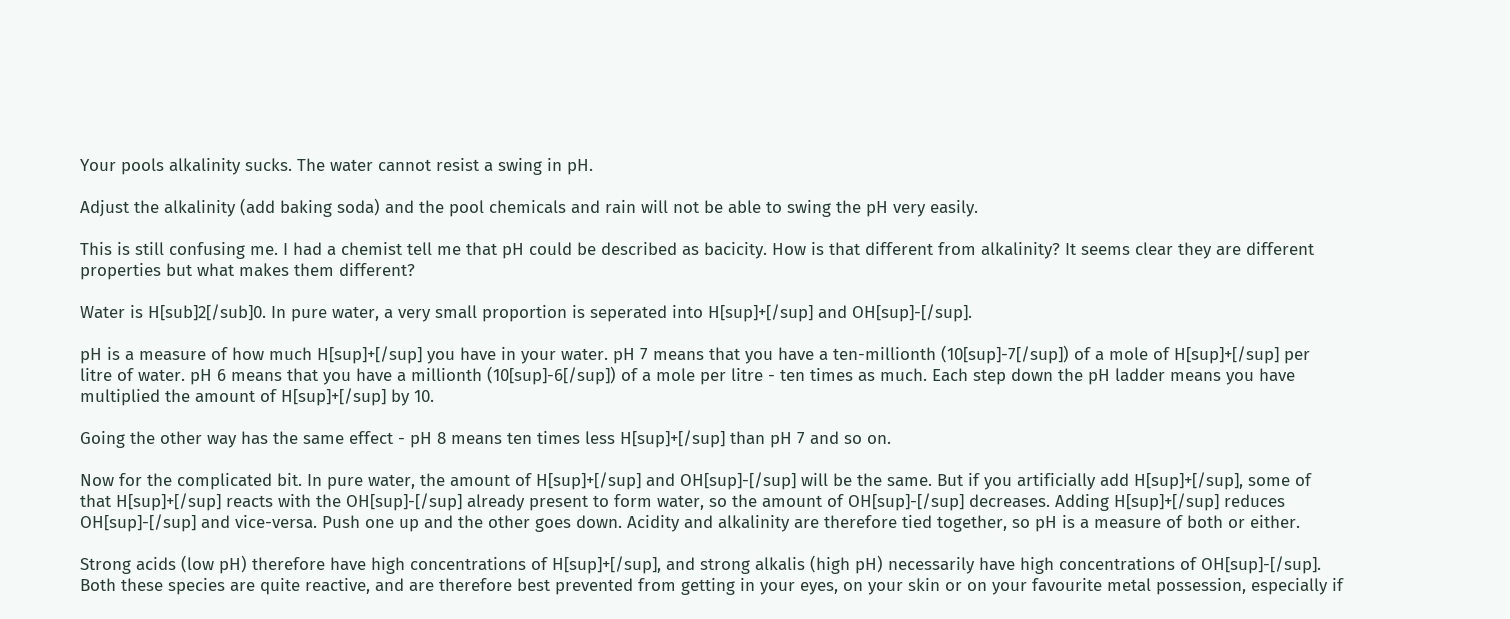Your pools alkalinity sucks. The water cannot resist a swing in pH.

Adjust the alkalinity (add baking soda) and the pool chemicals and rain will not be able to swing the pH very easily.

This is still confusing me. I had a chemist tell me that pH could be described as bacicity. How is that different from alkalinity? It seems clear they are different properties but what makes them different?

Water is H[sub]2[/sub]0. In pure water, a very small proportion is seperated into H[sup]+[/sup] and OH[sup]-[/sup].

pH is a measure of how much H[sup]+[/sup] you have in your water. pH 7 means that you have a ten-millionth (10[sup]-7[/sup]) of a mole of H[sup]+[/sup] per litre of water. pH 6 means that you have a millionth (10[sup]-6[/sup]) of a mole per litre - ten times as much. Each step down the pH ladder means you have multiplied the amount of H[sup]+[/sup] by 10.

Going the other way has the same effect - pH 8 means ten times less H[sup]+[/sup] than pH 7 and so on.

Now for the complicated bit. In pure water, the amount of H[sup]+[/sup] and OH[sup]-[/sup] will be the same. But if you artificially add H[sup]+[/sup], some of that H[sup]+[/sup] reacts with the OH[sup]-[/sup] already present to form water, so the amount of OH[sup]-[/sup] decreases. Adding H[sup]+[/sup] reduces OH[sup]-[/sup] and vice-versa. Push one up and the other goes down. Acidity and alkalinity are therefore tied together, so pH is a measure of both or either.

Strong acids (low pH) therefore have high concentrations of H[sup]+[/sup], and strong alkalis (high pH) necessarily have high concentrations of OH[sup]-[/sup]. Both these species are quite reactive, and are therefore best prevented from getting in your eyes, on your skin or on your favourite metal possession, especially if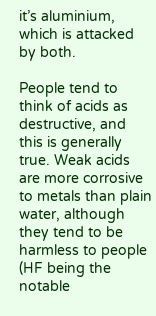it’s aluminium, which is attacked by both.

People tend to think of acids as destructive, and this is generally true. Weak acids are more corrosive to metals than plain water, although they tend to be harmless to people (HF being the notable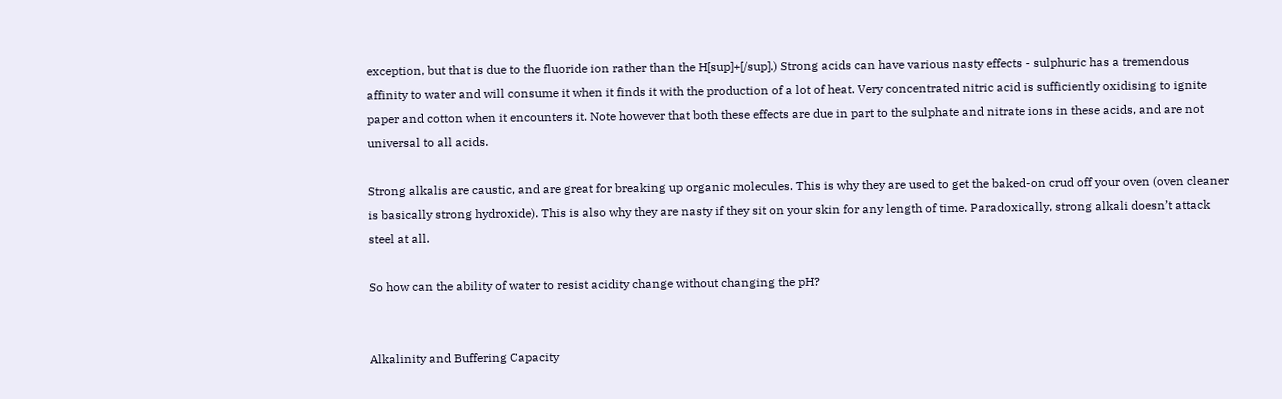exception, but that is due to the fluoride ion rather than the H[sup]+[/sup].) Strong acids can have various nasty effects - sulphuric has a tremendous affinity to water and will consume it when it finds it with the production of a lot of heat. Very concentrated nitric acid is sufficiently oxidising to ignite paper and cotton when it encounters it. Note however that both these effects are due in part to the sulphate and nitrate ions in these acids, and are not universal to all acids.

Strong alkalis are caustic, and are great for breaking up organic molecules. This is why they are used to get the baked-on crud off your oven (oven cleaner is basically strong hydroxide). This is also why they are nasty if they sit on your skin for any length of time. Paradoxically, strong alkali doesn’t attack steel at all.

So how can the ability of water to resist acidity change without changing the pH?


Alkalinity and Buffering Capacity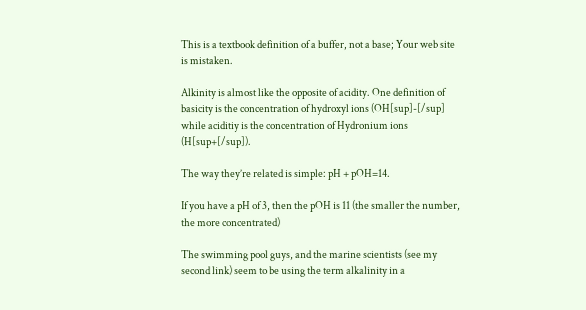This is a textbook definition of a buffer, not a base; Your web site is mistaken.

Alkinity is almost like the opposite of acidity. One definition of basicity is the concentration of hydroxyl ions (OH[sup]-[/sup] while aciditiy is the concentration of Hydronium ions (H[sup+[/sup]).

The way they’re related is simple: pH + pOH=14.

If you have a pH of 3, then the pOH is 11 (the smaller the number, the more concentrated)

The swimming pool guys, and the marine scientists (see my second link) seem to be using the term alkalinity in a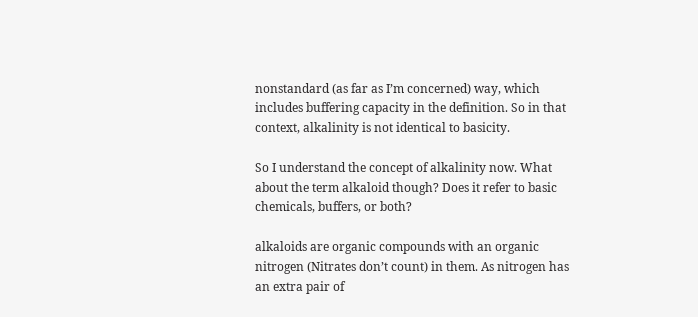nonstandard (as far as I’m concerned) way, which includes buffering capacity in the definition. So in that context, alkalinity is not identical to basicity.

So I understand the concept of alkalinity now. What about the term alkaloid though? Does it refer to basic chemicals, buffers, or both?

alkaloids are organic compounds with an organic nitrogen (Nitrates don’t count) in them. As nitrogen has an extra pair of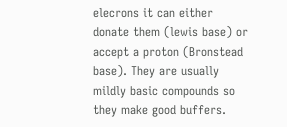elecrons it can either donate them (lewis base) or accept a proton (Bronstead base). They are usually mildly basic compounds so they make good buffers.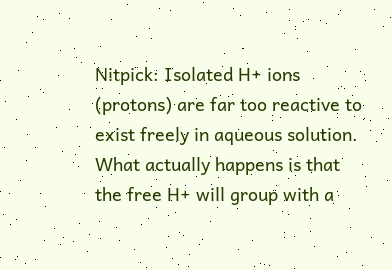Nitpick: Isolated H+ ions (protons) are far too reactive to exist freely in aqueous solution. What actually happens is that the free H+ will group with a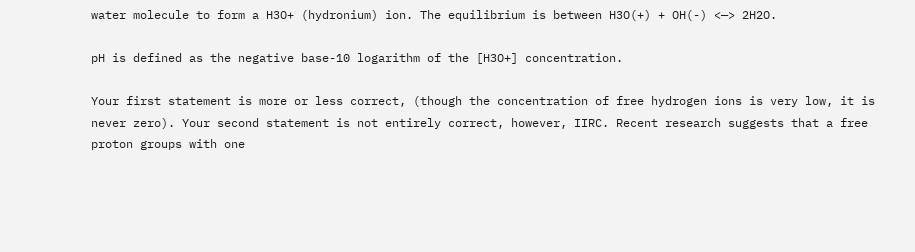water molecule to form a H3O+ (hydronium) ion. The equilibrium is between H3O(+) + OH(-) <—> 2H2O.

pH is defined as the negative base-10 logarithm of the [H3O+] concentration.

Your first statement is more or less correct, (though the concentration of free hydrogen ions is very low, it is never zero). Your second statement is not entirely correct, however, IIRC. Recent research suggests that a free proton groups with one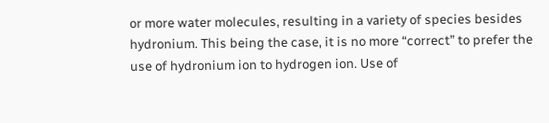or more water molecules, resulting in a variety of species besides hydronium. This being the case, it is no more “correct” to prefer the use of hydronium ion to hydrogen ion. Use of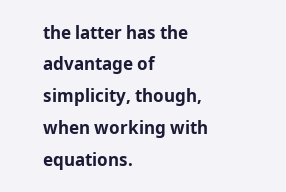the latter has the advantage of simplicity, though, when working with equations.